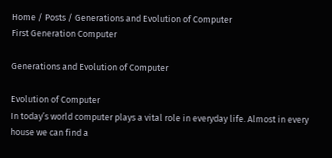Home / Posts / Generations and Evolution of Computer
First Generation Computer

Generations and Evolution of Computer

Evolution of Computer
In today’s world computer plays a vital role in everyday life. Almost in every house we can find a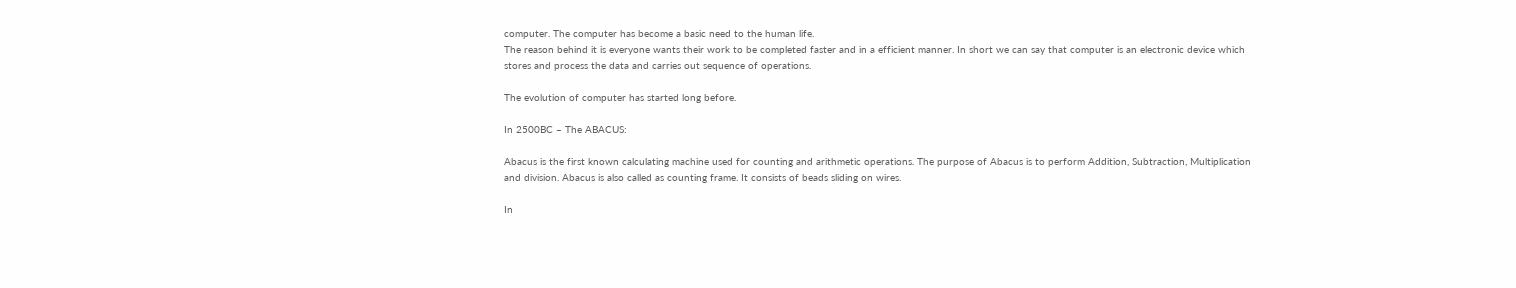computer. The computer has become a basic need to the human life.
The reason behind it is everyone wants their work to be completed faster and in a efficient manner. In short we can say that computer is an electronic device which
stores and process the data and carries out sequence of operations.

The evolution of computer has started long before.

In 2500BC – The ABACUS:

Abacus is the first known calculating machine used for counting and arithmetic operations. The purpose of Abacus is to perform Addition, Subtraction, Multiplication
and division. Abacus is also called as counting frame. It consists of beads sliding on wires.

In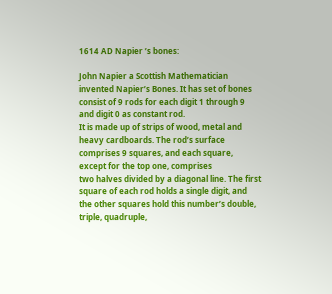1614 AD Napier ’s bones:

John Napier a Scottish Mathematician invented Napier’s Bones. It has set of bones consist of 9 rods for each digit 1 through 9 and digit 0 as constant rod.
It is made up of strips of wood, metal and heavy cardboards. The rod’s surface comprises 9 squares, and each square, except for the top one, comprises
two halves divided by a diagonal line. The first square of each rod holds a single digit, and the other squares hold this number’s double, triple, quadruple,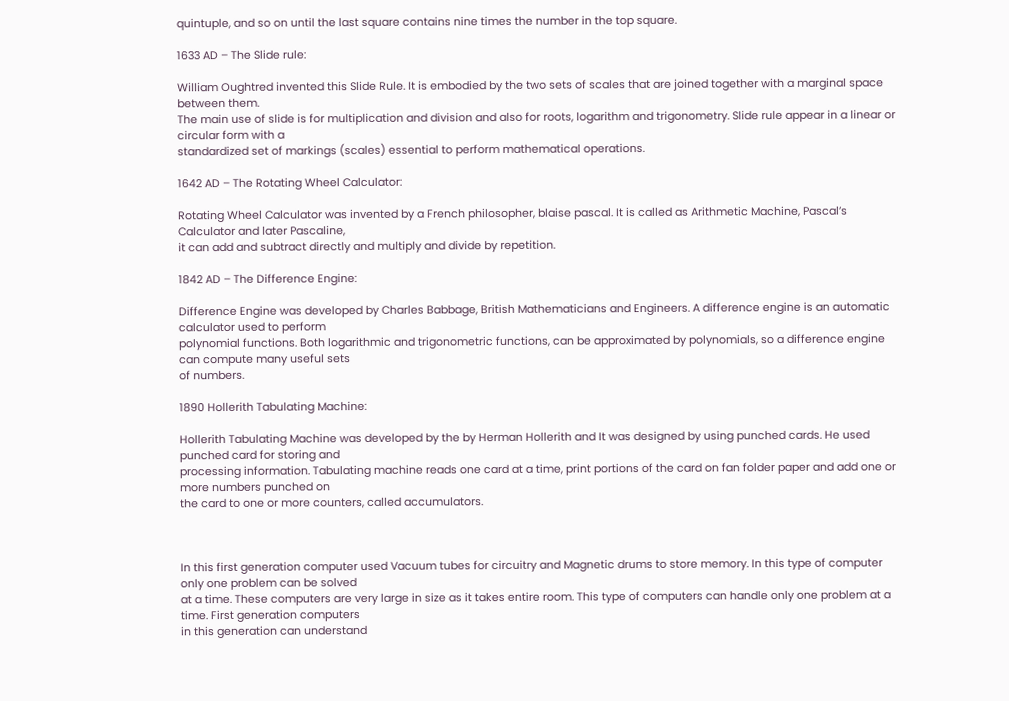quintuple, and so on until the last square contains nine times the number in the top square.

1633 AD – The Slide rule:

William Oughtred invented this Slide Rule. It is embodied by the two sets of scales that are joined together with a marginal space between them.
The main use of slide is for multiplication and division and also for roots, logarithm and trigonometry. Slide rule appear in a linear or circular form with a
standardized set of markings (scales) essential to perform mathematical operations.

1642 AD – The Rotating Wheel Calculator:

Rotating Wheel Calculator was invented by a French philosopher, blaise pascal. It is called as Arithmetic Machine, Pascal’s Calculator and later Pascaline,
it can add and subtract directly and multiply and divide by repetition.

1842 AD – The Difference Engine:

Difference Engine was developed by Charles Babbage, British Mathematicians and Engineers. A difference engine is an automatic calculator used to perform
polynomial functions. Both logarithmic and trigonometric functions, can be approximated by polynomials, so a difference engine can compute many useful sets
of numbers.

1890 Hollerith Tabulating Machine:

Hollerith Tabulating Machine was developed by the by Herman Hollerith and It was designed by using punched cards. He used punched card for storing and
processing information. Tabulating machine reads one card at a time, print portions of the card on fan folder paper and add one or more numbers punched on
the card to one or more counters, called accumulators.



In this first generation computer used Vacuum tubes for circuitry and Magnetic drums to store memory. In this type of computer only one problem can be solved
at a time. These computers are very large in size as it takes entire room. This type of computers can handle only one problem at a time. First generation computers
in this generation can understand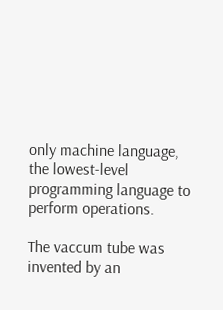only machine language, the lowest-level programming language to perform operations.

The vaccum tube was invented by an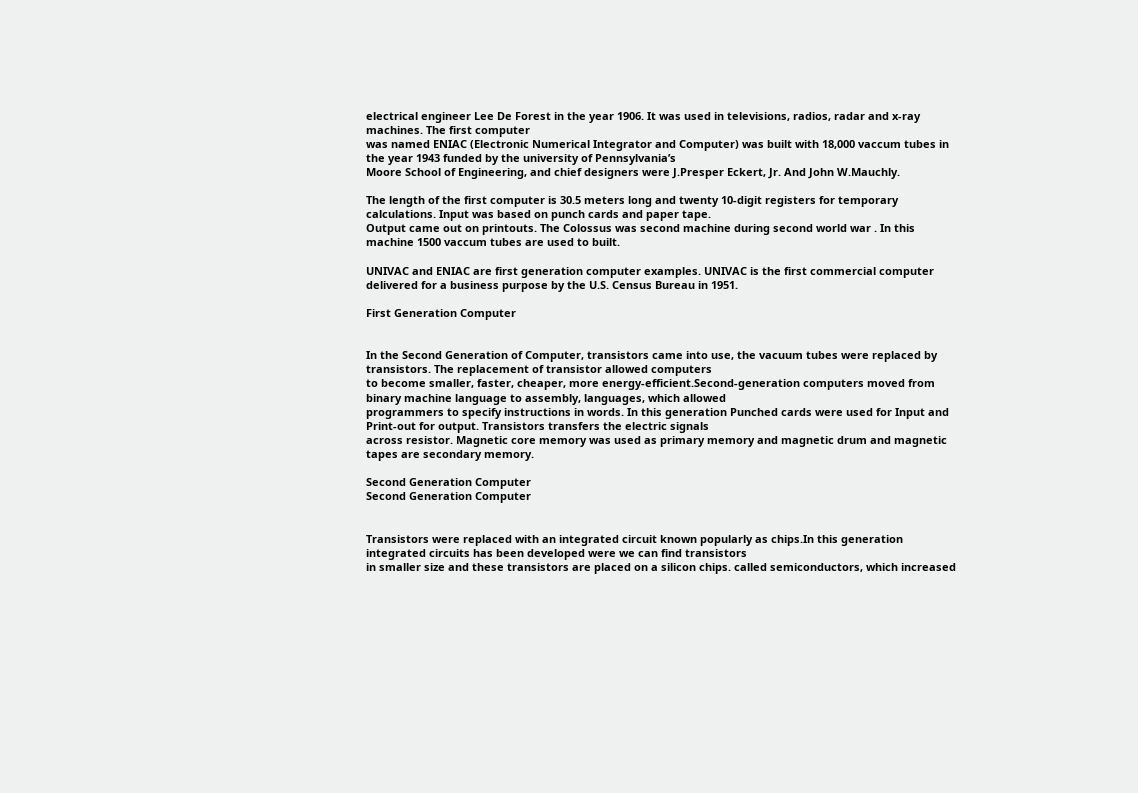electrical engineer Lee De Forest in the year 1906. It was used in televisions, radios, radar and x-ray machines. The first computer
was named ENIAC (Electronic Numerical Integrator and Computer) was built with 18,000 vaccum tubes in the year 1943 funded by the university of Pennsylvania’s
Moore School of Engineering, and chief designers were J.Presper Eckert, Jr. And John W.Mauchly.

The length of the first computer is 30.5 meters long and twenty 10-digit registers for temporary calculations. Input was based on punch cards and paper tape.
Output came out on printouts. The Colossus was second machine during second world war . In this machine 1500 vaccum tubes are used to built.

UNIVAC and ENIAC are first generation computer examples. UNIVAC is the first commercial computer delivered for a business purpose by the U.S. Census Bureau in 1951.

First Generation Computer


In the Second Generation of Computer, transistors came into use, the vacuum tubes were replaced by transistors. The replacement of transistor allowed computers
to become smaller, faster, cheaper, more energy-efficient.Second-generation computers moved from binary machine language to assembly, languages, which allowed
programmers to specify instructions in words. In this generation Punched cards were used for Input and Print-out for output. Transistors transfers the electric signals
across resistor. Magnetic core memory was used as primary memory and magnetic drum and magnetic tapes are secondary memory.

Second Generation Computer
Second Generation Computer


Transistors were replaced with an integrated circuit known popularly as chips.In this generation integrated circuits has been developed were we can find transistors
in smaller size and these transistors are placed on a silicon chips. called semiconductors, which increased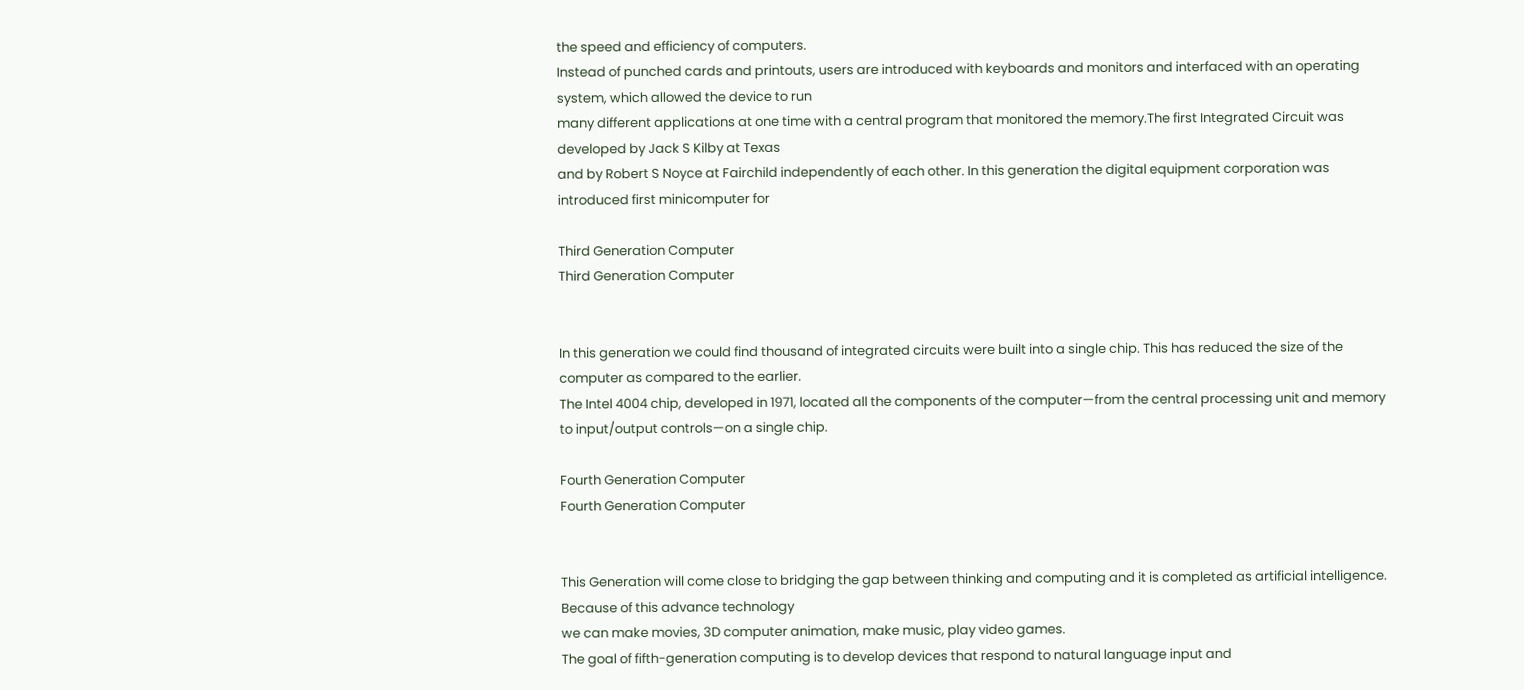the speed and efficiency of computers.
Instead of punched cards and printouts, users are introduced with keyboards and monitors and interfaced with an operating system, which allowed the device to run
many different applications at one time with a central program that monitored the memory.The first Integrated Circuit was developed by Jack S Kilby at Texas
and by Robert S Noyce at Fairchild independently of each other. In this generation the digital equipment corporation was introduced first minicomputer for

Third Generation Computer
Third Generation Computer


In this generation we could find thousand of integrated circuits were built into a single chip. This has reduced the size of the computer as compared to the earlier.
The Intel 4004 chip, developed in 1971, located all the components of the computer—from the central processing unit and memory to input/output controls—on a single chip.

Fourth Generation Computer
Fourth Generation Computer


This Generation will come close to bridging the gap between thinking and computing and it is completed as artificial intelligence. Because of this advance technology
we can make movies, 3D computer animation, make music, play video games.
The goal of fifth-generation computing is to develop devices that respond to natural language input and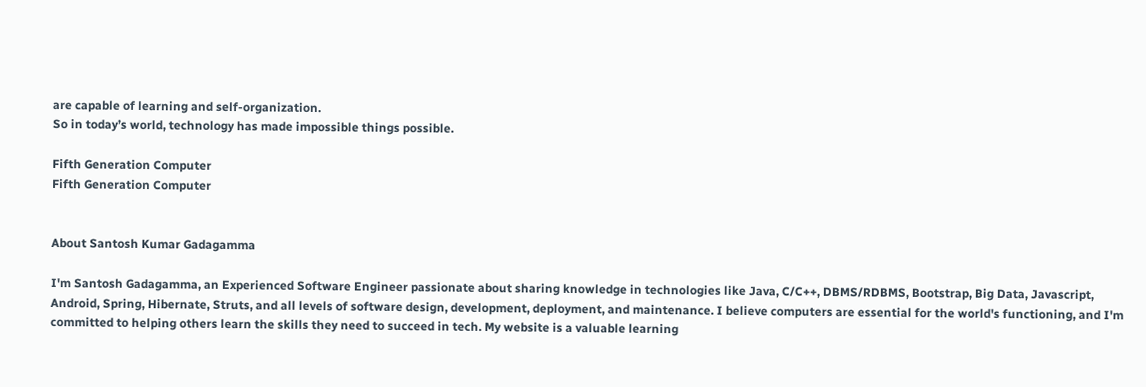are capable of learning and self-organization.
So in today’s world, technology has made impossible things possible.

Fifth Generation Computer
Fifth Generation Computer


About Santosh Kumar Gadagamma

I'm Santosh Gadagamma, an Experienced Software Engineer passionate about sharing knowledge in technologies like Java, C/C++, DBMS/RDBMS, Bootstrap, Big Data, Javascript, Android, Spring, Hibernate, Struts, and all levels of software design, development, deployment, and maintenance. I believe computers are essential for the world's functioning, and I'm committed to helping others learn the skills they need to succeed in tech. My website is a valuable learning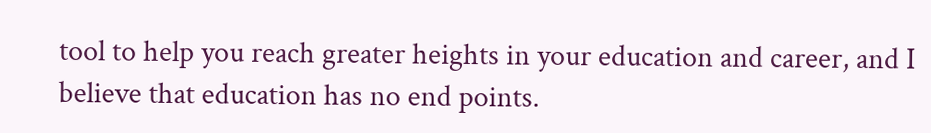tool to help you reach greater heights in your education and career, and I believe that education has no end points.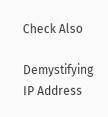Check Also

Demystifying IP Address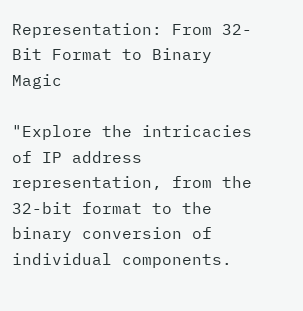Representation: From 32-Bit Format to Binary Magic

"Explore the intricacies of IP address representation, from the 32-bit format to the binary conversion of individual components.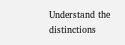Understand the distinctions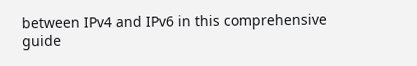between IPv4 and IPv6 in this comprehensive guide